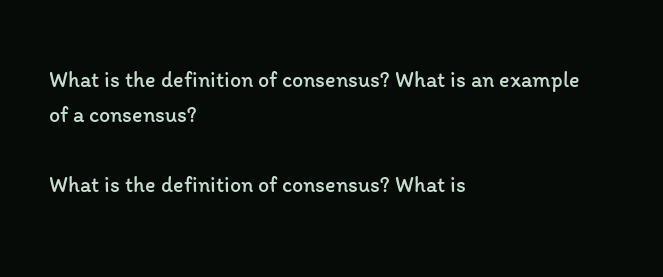What is the definition of consensus? What is an example of a consensus?

What is the definition of consensus? What is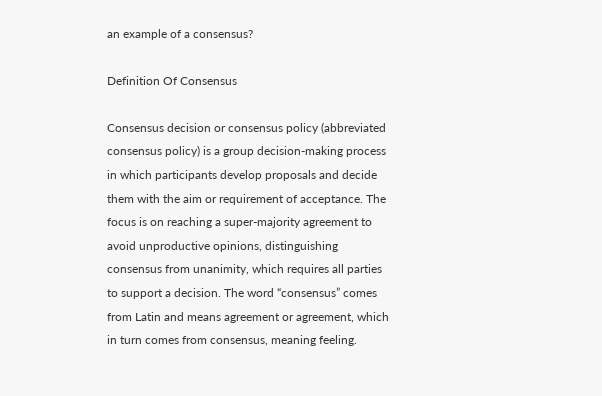an example of a consensus?

Definition Of Consensus

Consensus decision or consensus policy (abbreviated consensus policy) is a group decision-making process in which participants develop proposals and decide them with the aim or requirement of acceptance. The focus is on reaching a super-majority agreement to avoid unproductive opinions, distinguishing consensus from unanimity, which requires all parties to support a decision. The word “consensus” comes from Latin and means agreement or agreement, which in turn comes from consensus, meaning feeling.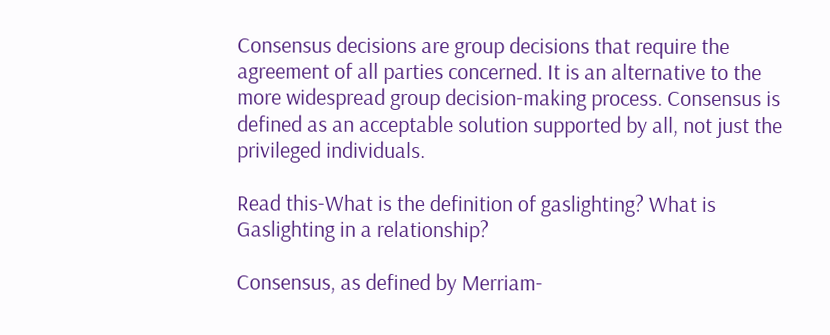Consensus decisions are group decisions that require the agreement of all parties concerned. It is an alternative to the more widespread group decision-making process. Consensus is defined as an acceptable solution supported by all, not just the privileged individuals.

Read this-What is the definition of gaslighting? What is Gaslighting in a relationship?

Consensus, as defined by Merriam-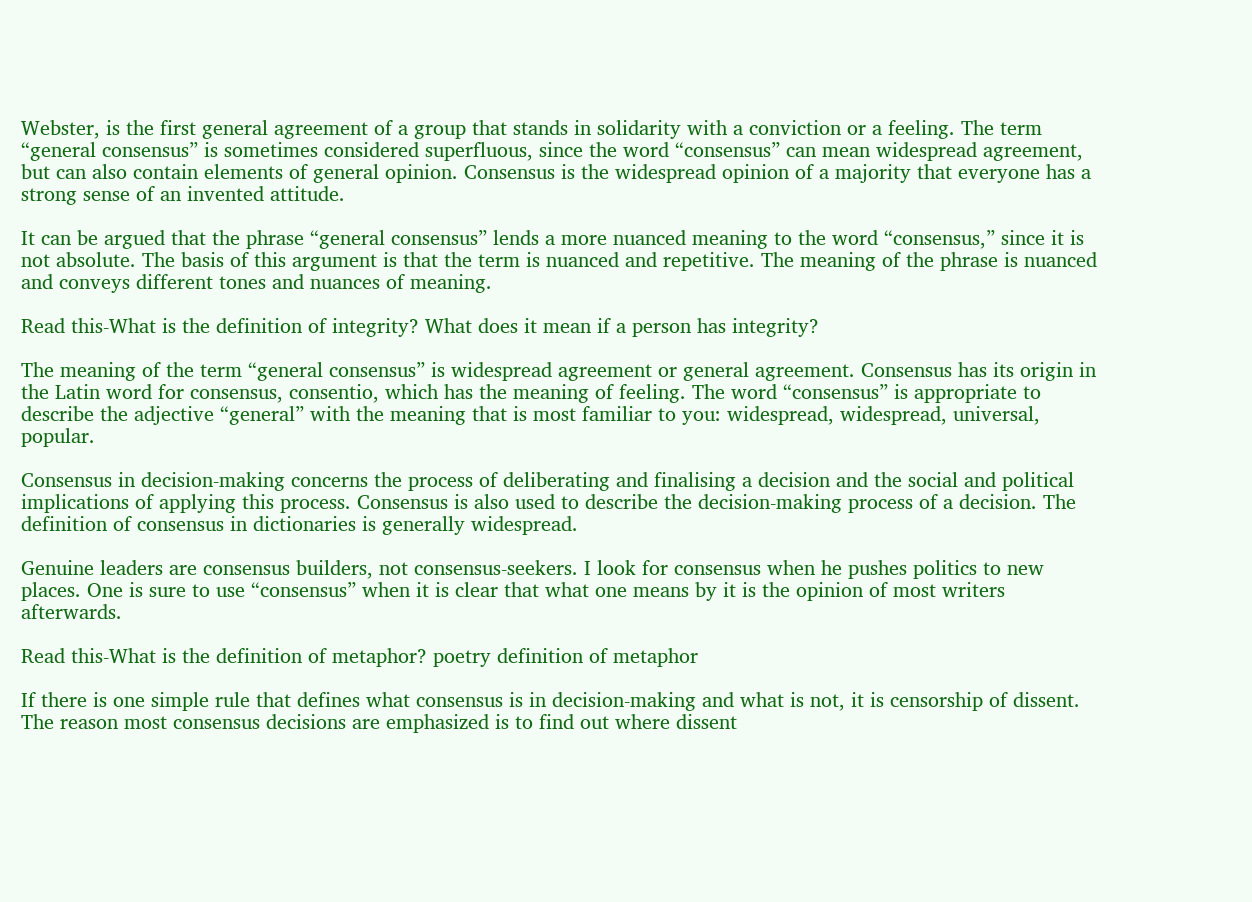Webster, is the first general agreement of a group that stands in solidarity with a conviction or a feeling. The term “general consensus” is sometimes considered superfluous, since the word “consensus” can mean widespread agreement, but can also contain elements of general opinion. Consensus is the widespread opinion of a majority that everyone has a strong sense of an invented attitude.

It can be argued that the phrase “general consensus” lends a more nuanced meaning to the word “consensus,” since it is not absolute. The basis of this argument is that the term is nuanced and repetitive. The meaning of the phrase is nuanced and conveys different tones and nuances of meaning.

Read this-What is the definition of integrity? What does it mean if a person has integrity?

The meaning of the term “general consensus” is widespread agreement or general agreement. Consensus has its origin in the Latin word for consensus, consentio, which has the meaning of feeling. The word “consensus” is appropriate to describe the adjective “general” with the meaning that is most familiar to you: widespread, widespread, universal, popular.

Consensus in decision-making concerns the process of deliberating and finalising a decision and the social and political implications of applying this process. Consensus is also used to describe the decision-making process of a decision. The definition of consensus in dictionaries is generally widespread.

Genuine leaders are consensus builders, not consensus-seekers. I look for consensus when he pushes politics to new places. One is sure to use “consensus” when it is clear that what one means by it is the opinion of most writers afterwards.

Read this-What is the definition of metaphor? poetry definition of metaphor

If there is one simple rule that defines what consensus is in decision-making and what is not, it is censorship of dissent. The reason most consensus decisions are emphasized is to find out where dissent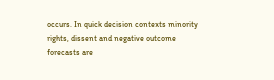occurs. In quick decision contexts minority rights, dissent and negative outcome forecasts are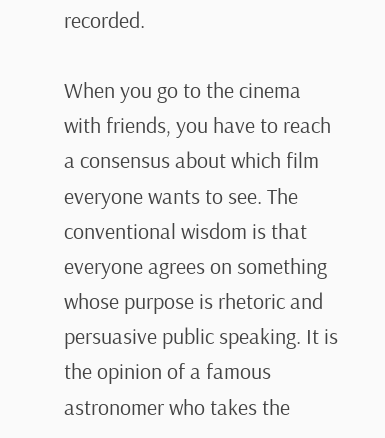recorded.

When you go to the cinema with friends, you have to reach a consensus about which film everyone wants to see. The conventional wisdom is that everyone agrees on something whose purpose is rhetoric and persuasive public speaking. It is the opinion of a famous astronomer who takes the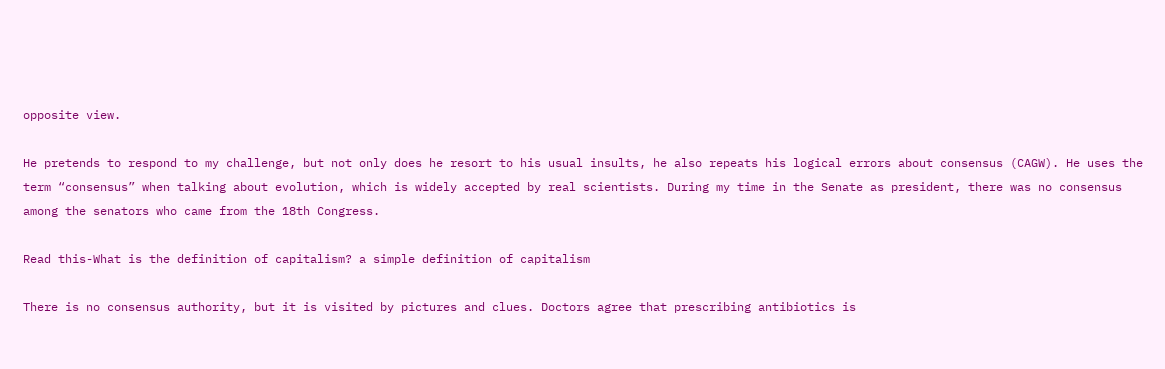opposite view.

He pretends to respond to my challenge, but not only does he resort to his usual insults, he also repeats his logical errors about consensus (CAGW). He uses the term “consensus” when talking about evolution, which is widely accepted by real scientists. During my time in the Senate as president, there was no consensus among the senators who came from the 18th Congress.

Read this-What is the definition of capitalism? a simple definition of capitalism

There is no consensus authority, but it is visited by pictures and clues. Doctors agree that prescribing antibiotics is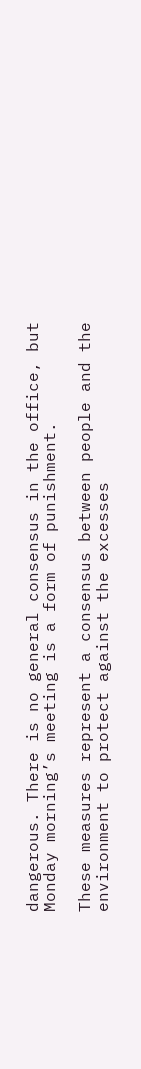dangerous. There is no general consensus in the office, but Monday morning’s meeting is a form of punishment.

These measures represent a consensus between people and the environment to protect against the excesses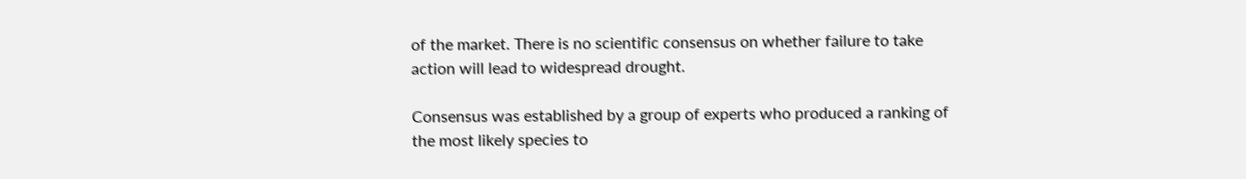of the market. There is no scientific consensus on whether failure to take action will lead to widespread drought.

Consensus was established by a group of experts who produced a ranking of the most likely species to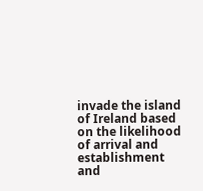invade the island of Ireland based on the likelihood of arrival and establishment and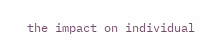the impact on individual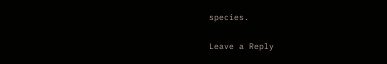species.

Leave a Reply